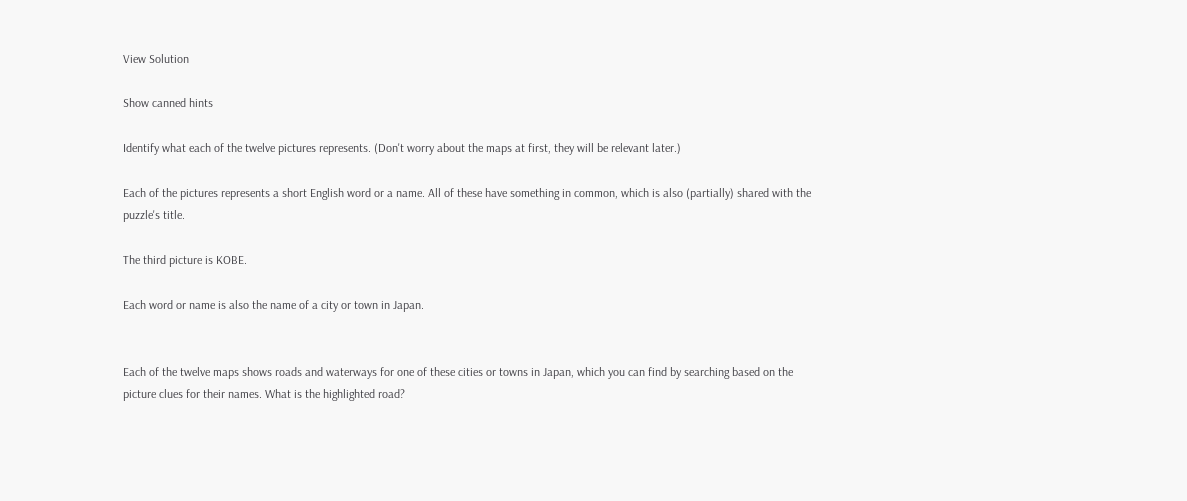View Solution

Show canned hints

Identify what each of the twelve pictures represents. (Don't worry about the maps at first, they will be relevant later.)

Each of the pictures represents a short English word or a name. All of these have something in common, which is also (partially) shared with the puzzle's title.

The third picture is KOBE.

Each word or name is also the name of a city or town in Japan.


Each of the twelve maps shows roads and waterways for one of these cities or towns in Japan, which you can find by searching based on the picture clues for their names. What is the highlighted road?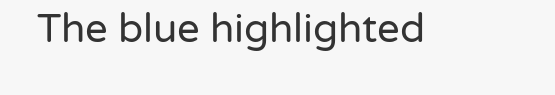The blue highlighted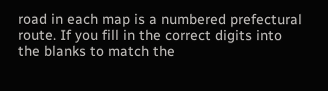road in each map is a numbered prefectural route. If you fill in the correct digits into the blanks to match the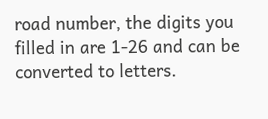road number, the digits you filled in are 1-26 and can be converted to letters.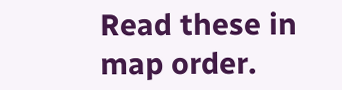Read these in map order.